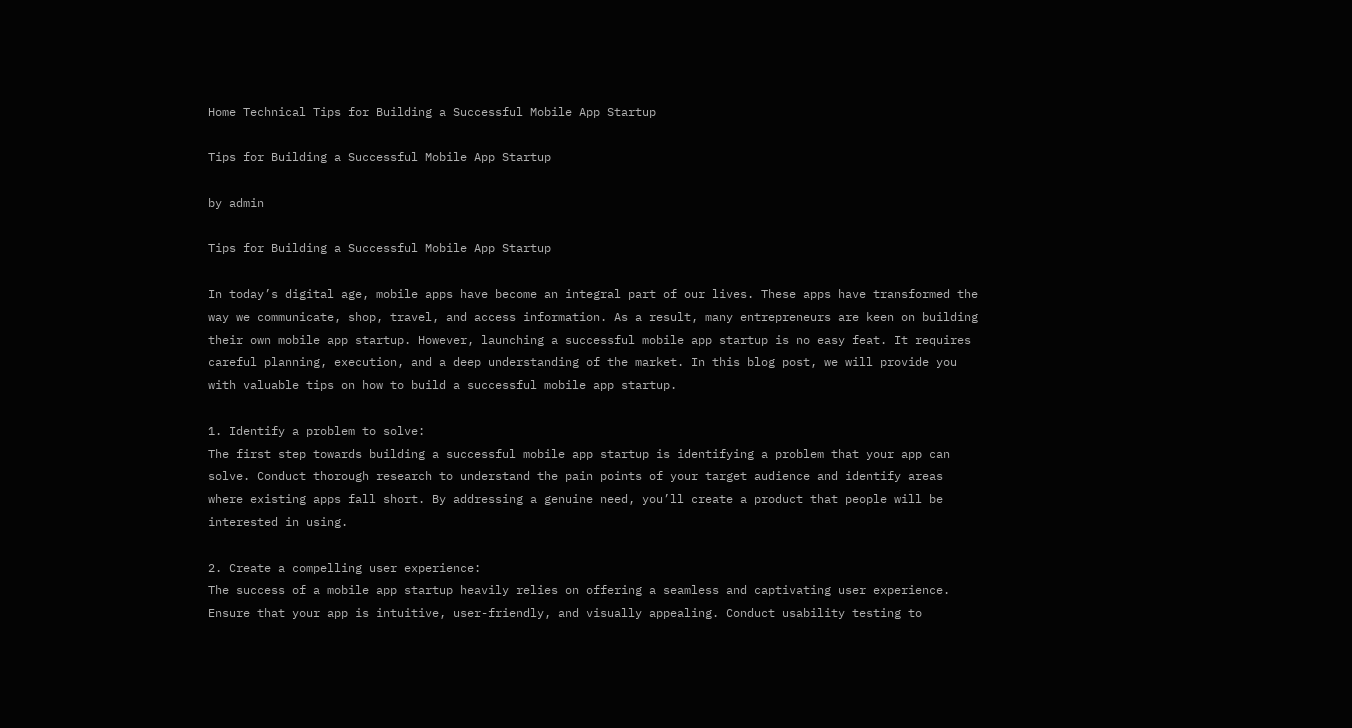Home Technical Tips for Building a Successful Mobile App Startup

Tips for Building a Successful Mobile App Startup

by admin

Tips for Building a Successful Mobile App Startup

In today’s digital age, mobile apps have become an integral part of our lives. These apps have transformed the way we communicate, shop, travel, and access information. As a result, many entrepreneurs are keen on building their own mobile app startup. However, launching a successful mobile app startup is no easy feat. It requires careful planning, execution, and a deep understanding of the market. In this blog post, we will provide you with valuable tips on how to build a successful mobile app startup.

1. Identify a problem to solve:
The first step towards building a successful mobile app startup is identifying a problem that your app can solve. Conduct thorough research to understand the pain points of your target audience and identify areas where existing apps fall short. By addressing a genuine need, you’ll create a product that people will be interested in using.

2. Create a compelling user experience:
The success of a mobile app startup heavily relies on offering a seamless and captivating user experience. Ensure that your app is intuitive, user-friendly, and visually appealing. Conduct usability testing to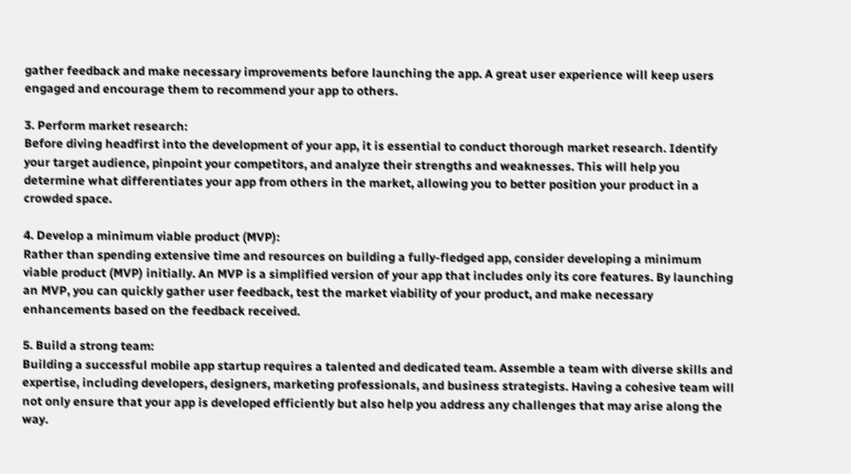gather feedback and make necessary improvements before launching the app. A great user experience will keep users engaged and encourage them to recommend your app to others.

3. Perform market research:
Before diving headfirst into the development of your app, it is essential to conduct thorough market research. Identify your target audience, pinpoint your competitors, and analyze their strengths and weaknesses. This will help you determine what differentiates your app from others in the market, allowing you to better position your product in a crowded space.

4. Develop a minimum viable product (MVP):
Rather than spending extensive time and resources on building a fully-fledged app, consider developing a minimum viable product (MVP) initially. An MVP is a simplified version of your app that includes only its core features. By launching an MVP, you can quickly gather user feedback, test the market viability of your product, and make necessary enhancements based on the feedback received.

5. Build a strong team:
Building a successful mobile app startup requires a talented and dedicated team. Assemble a team with diverse skills and expertise, including developers, designers, marketing professionals, and business strategists. Having a cohesive team will not only ensure that your app is developed efficiently but also help you address any challenges that may arise along the way.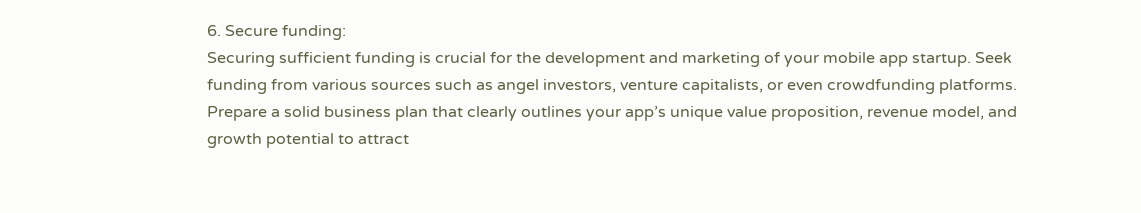6. Secure funding:
Securing sufficient funding is crucial for the development and marketing of your mobile app startup. Seek funding from various sources such as angel investors, venture capitalists, or even crowdfunding platforms. Prepare a solid business plan that clearly outlines your app’s unique value proposition, revenue model, and growth potential to attract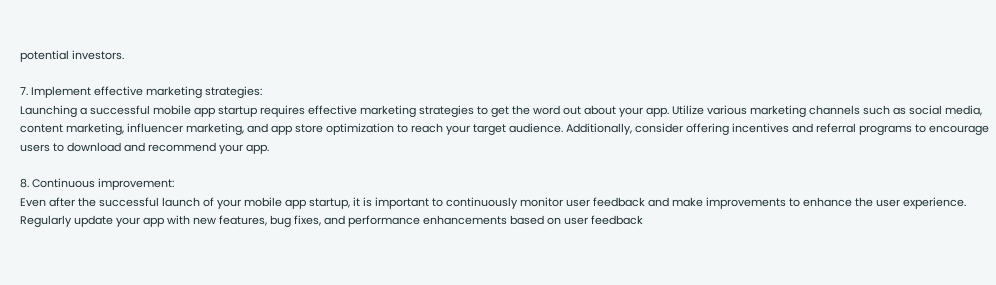potential investors.

7. Implement effective marketing strategies:
Launching a successful mobile app startup requires effective marketing strategies to get the word out about your app. Utilize various marketing channels such as social media, content marketing, influencer marketing, and app store optimization to reach your target audience. Additionally, consider offering incentives and referral programs to encourage users to download and recommend your app.

8. Continuous improvement:
Even after the successful launch of your mobile app startup, it is important to continuously monitor user feedback and make improvements to enhance the user experience. Regularly update your app with new features, bug fixes, and performance enhancements based on user feedback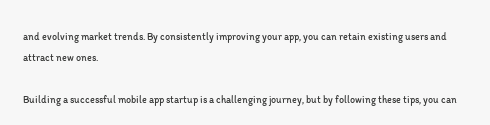and evolving market trends. By consistently improving your app, you can retain existing users and attract new ones.

Building a successful mobile app startup is a challenging journey, but by following these tips, you can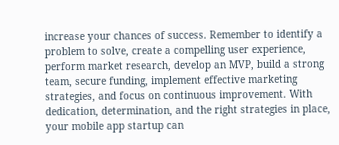increase your chances of success. Remember to identify a problem to solve, create a compelling user experience, perform market research, develop an MVP, build a strong team, secure funding, implement effective marketing strategies, and focus on continuous improvement. With dedication, determination, and the right strategies in place, your mobile app startup can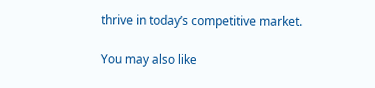thrive in today’s competitive market.

You may also like